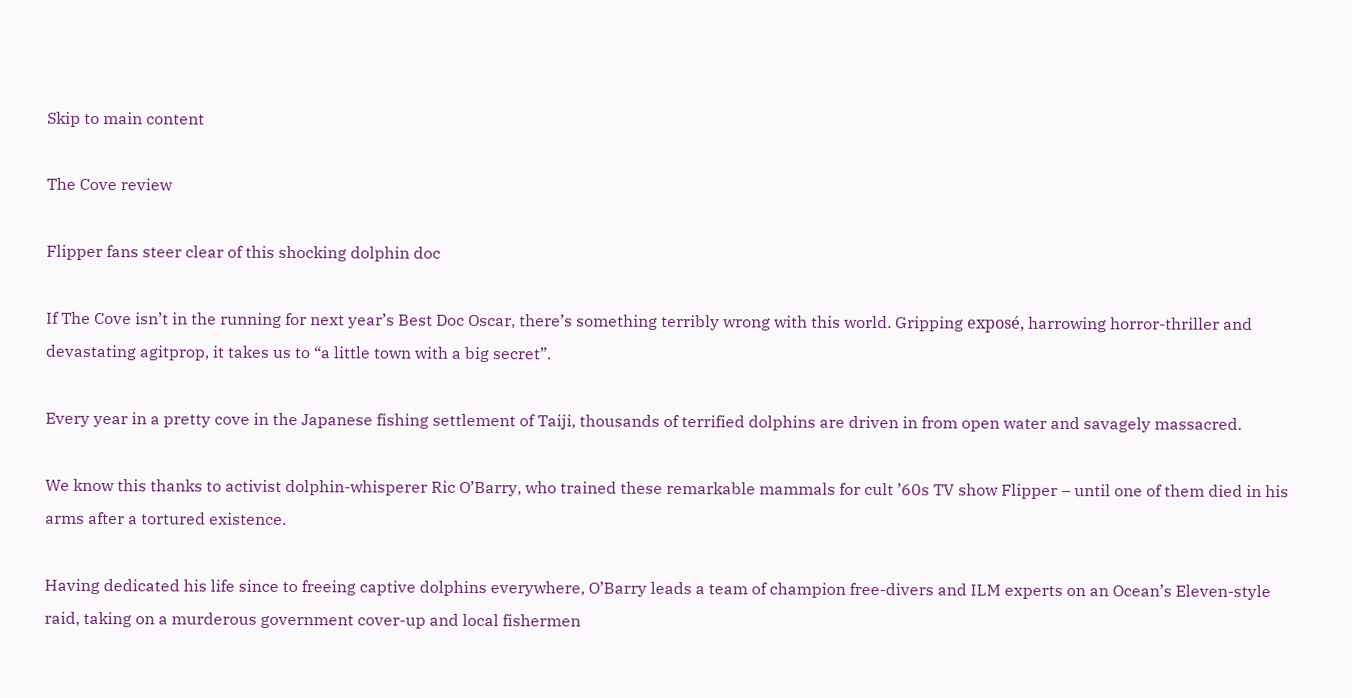Skip to main content

The Cove review

Flipper fans steer clear of this shocking dolphin doc

If The Cove isn’t in the running for next year’s Best Doc Oscar, there’s something terribly wrong with this world. Gripping exposé, harrowing horror-thriller and devastating agitprop, it takes us to “a little town with a big secret”.

Every year in a pretty cove in the Japanese fishing settlement of Taiji, thousands of terrified dolphins are driven in from open water and savagely massacred.

We know this thanks to activist dolphin-whisperer Ric O’Barry, who trained these remarkable mammals for cult ’60s TV show Flipper – until one of them died in his arms after a tortured existence.

Having dedicated his life since to freeing captive dolphins everywhere, O’Barry leads a team of champion free-divers and ILM experts on an Ocean’s Eleven-style raid, taking on a murderous government cover-up and local fishermen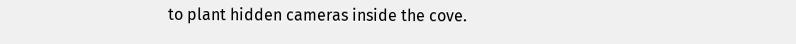to plant hidden cameras inside the cove.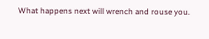What happens next will wrench and rouse you.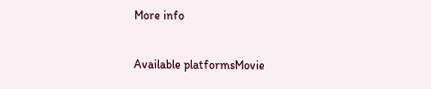More info

Available platformsMovie